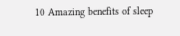10 Amazing benefits of sleep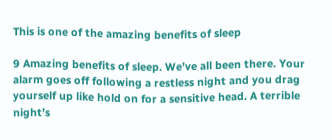This is one of the amazing benefits of sleep

9 Amazing benefits of sleep. We’ve all been there. Your alarm goes off following a restless night and you drag yourself up like hold on for a sensitive head. A terrible night’s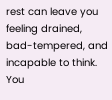rest can leave you feeling drained, bad-tempered, and incapable to think. You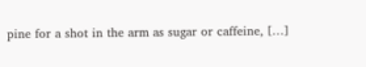pine for a shot in the arm as sugar or caffeine, […]